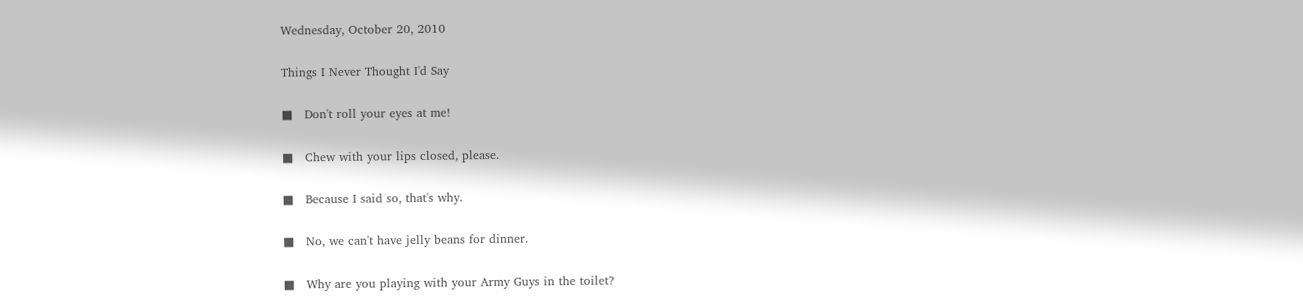Wednesday, October 20, 2010

Things I Never Thought I'd Say

■   Don't roll your eyes at me!

■   Chew with your lips closed, please.

■   Because I said so, that's why.

■   No, we can't have jelly beans for dinner.

■   Why are you playing with your Army Guys in the toilet?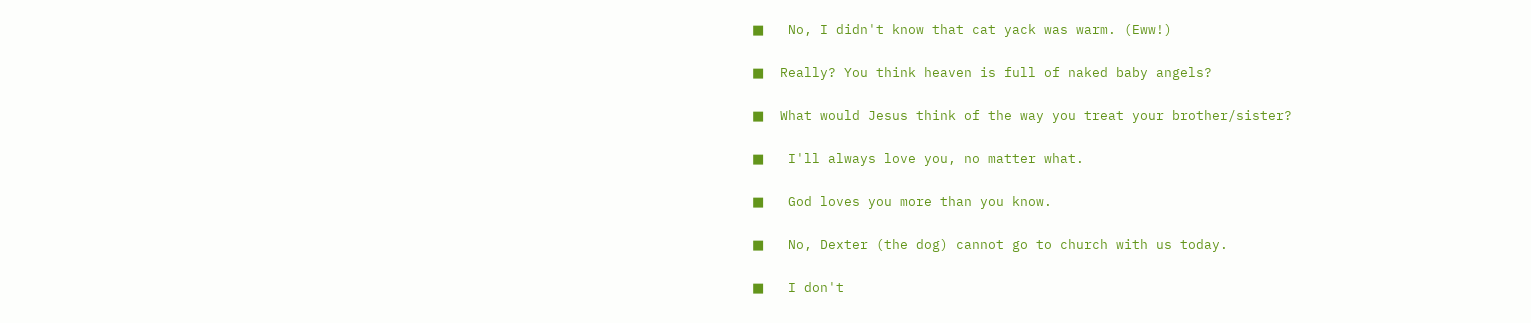■   No, I didn't know that cat yack was warm. (Eww!)

■  Really? You think heaven is full of naked baby angels?

■  What would Jesus think of the way you treat your brother/sister?

■   I'll always love you, no matter what.

■   God loves you more than you know.

■   No, Dexter (the dog) cannot go to church with us today.

■   I don't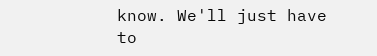know. We'll just have to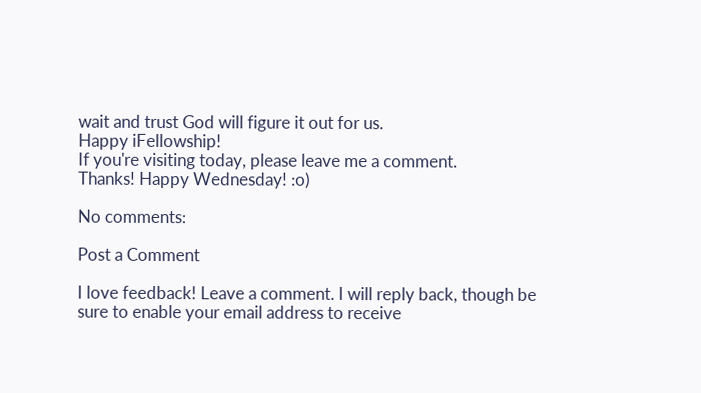wait and trust God will figure it out for us.
Happy iFellowship!
If you're visiting today, please leave me a comment.
Thanks! Happy Wednesday! :o)

No comments:

Post a Comment

I love feedback! Leave a comment. I will reply back, though be sure to enable your email address to receive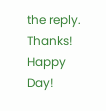the reply. Thanks! Happy Day!